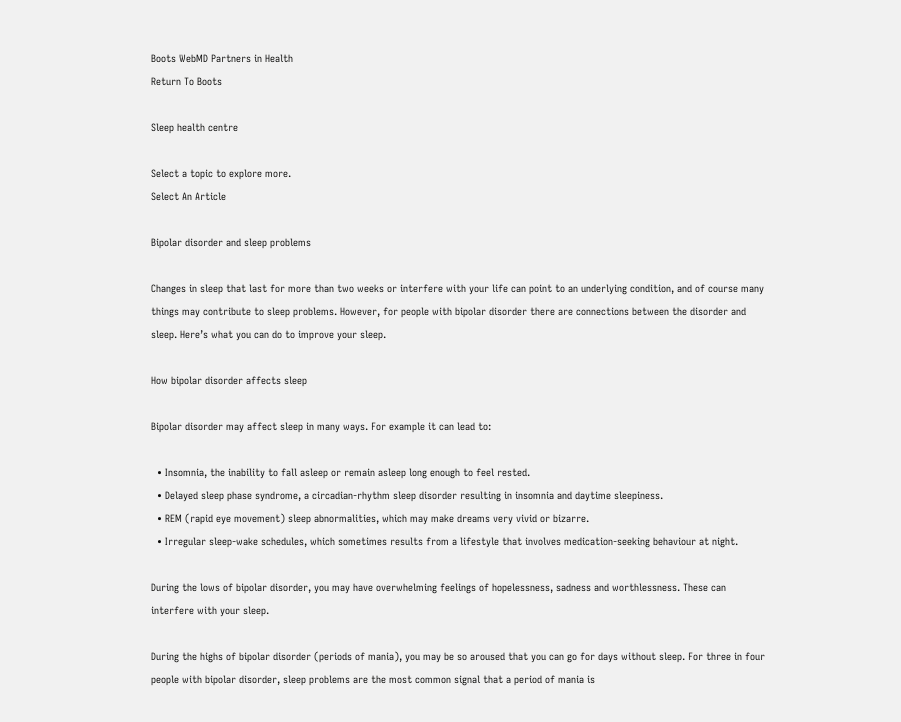Boots WebMD Partners in Health
Return To Boots

Sleep health centre

Select a topic to explore more.
Select An Article

Bipolar disorder and sleep problems

Changes in sleep that last for more than two weeks or interfere with your life can point to an underlying condition, and of course many things may contribute to sleep problems. However, for people with bipolar disorder there are connections between the disorder and sleep. Here’s what you can do to improve your sleep.

How bipolar disorder affects sleep

Bipolar disorder may affect sleep in many ways. For example it can lead to:

  • Insomnia, the inability to fall asleep or remain asleep long enough to feel rested.
  • Delayed sleep phase syndrome, a circadian-rhythm sleep disorder resulting in insomnia and daytime sleepiness.
  • REM (rapid eye movement) sleep abnormalities, which may make dreams very vivid or bizarre.
  • Irregular sleep-wake schedules, which sometimes results from a lifestyle that involves medication-seeking behaviour at night.

During the lows of bipolar disorder, you may have overwhelming feelings of hopelessness, sadness and worthlessness. These can interfere with your sleep.

During the highs of bipolar disorder (periods of mania), you may be so aroused that you can go for days without sleep. For three in four people with bipolar disorder, sleep problems are the most common signal that a period of mania is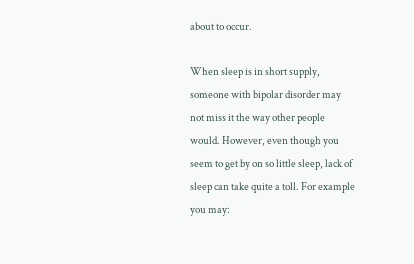about to occur.

When sleep is in short supply, someone with bipolar disorder may not miss it the way other people would. However, even though you seem to get by on so little sleep, lack of sleep can take quite a toll. For example you may: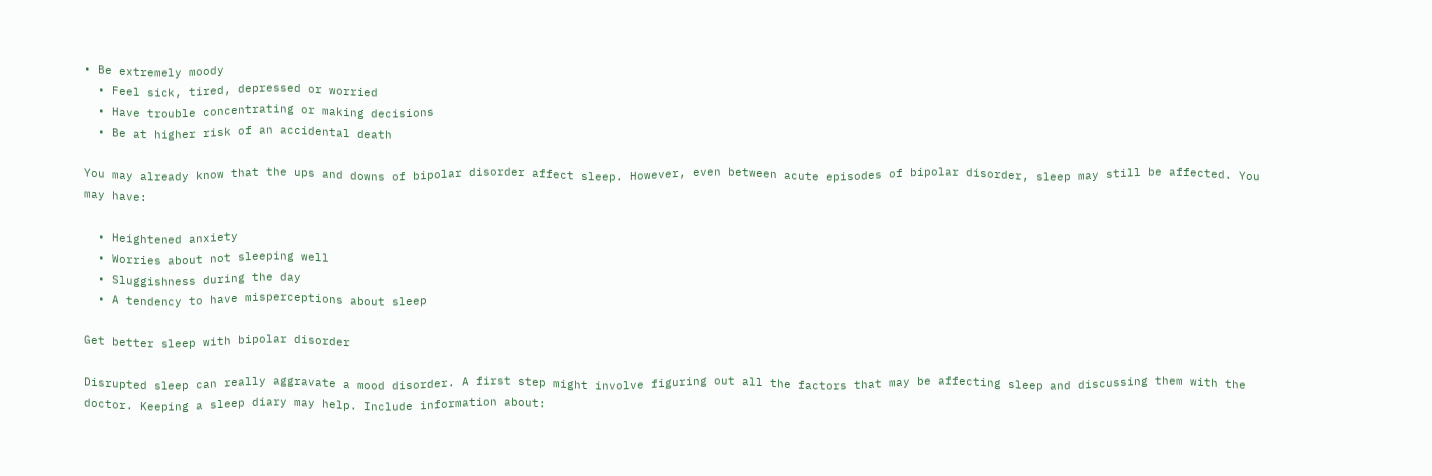• Be extremely moody
  • Feel sick, tired, depressed or worried
  • Have trouble concentrating or making decisions
  • Be at higher risk of an accidental death

You may already know that the ups and downs of bipolar disorder affect sleep. However, even between acute episodes of bipolar disorder, sleep may still be affected. You may have:

  • Heightened anxiety
  • Worries about not sleeping well
  • Sluggishness during the day
  • A tendency to have misperceptions about sleep

Get better sleep with bipolar disorder

Disrupted sleep can really aggravate a mood disorder. A first step might involve figuring out all the factors that may be affecting sleep and discussing them with the doctor. Keeping a sleep diary may help. Include information about: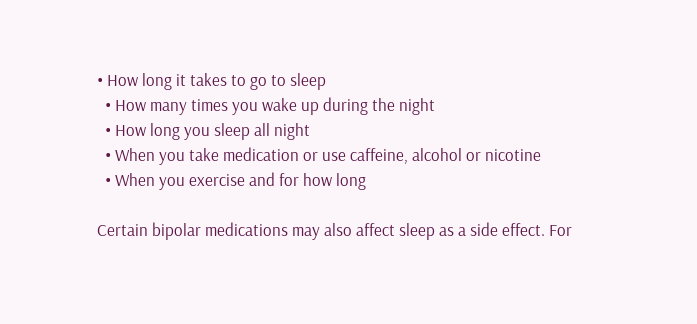• How long it takes to go to sleep
  • How many times you wake up during the night
  • How long you sleep all night
  • When you take medication or use caffeine, alcohol or nicotine
  • When you exercise and for how long

Certain bipolar medications may also affect sleep as a side effect. For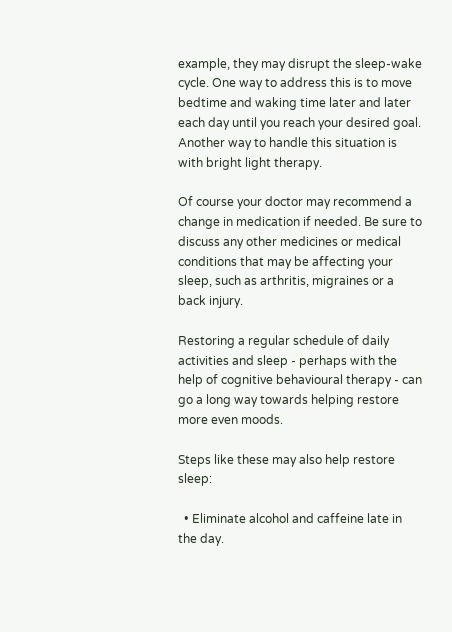example, they may disrupt the sleep-wake cycle. One way to address this is to move bedtime and waking time later and later each day until you reach your desired goal. Another way to handle this situation is with bright light therapy.

Of course your doctor may recommend a change in medication if needed. Be sure to discuss any other medicines or medical conditions that may be affecting your sleep, such as arthritis, migraines or a back injury.

Restoring a regular schedule of daily activities and sleep - perhaps with the help of cognitive behavioural therapy - can go a long way towards helping restore more even moods.

Steps like these may also help restore sleep:

  • Eliminate alcohol and caffeine late in the day.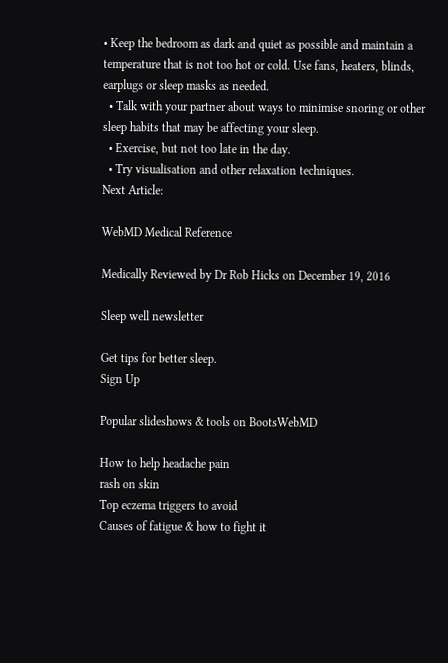• Keep the bedroom as dark and quiet as possible and maintain a temperature that is not too hot or cold. Use fans, heaters, blinds, earplugs or sleep masks as needed.
  • Talk with your partner about ways to minimise snoring or other sleep habits that may be affecting your sleep.
  • Exercise, but not too late in the day.
  • Try visualisation and other relaxation techniques.
Next Article:

WebMD Medical Reference

Medically Reviewed by Dr Rob Hicks on December 19, 2016

Sleep well newsletter

Get tips for better sleep.
Sign Up

Popular slideshows & tools on BootsWebMD

How to help headache pain
rash on skin
Top eczema triggers to avoid
Causes of fatigue & how to fight it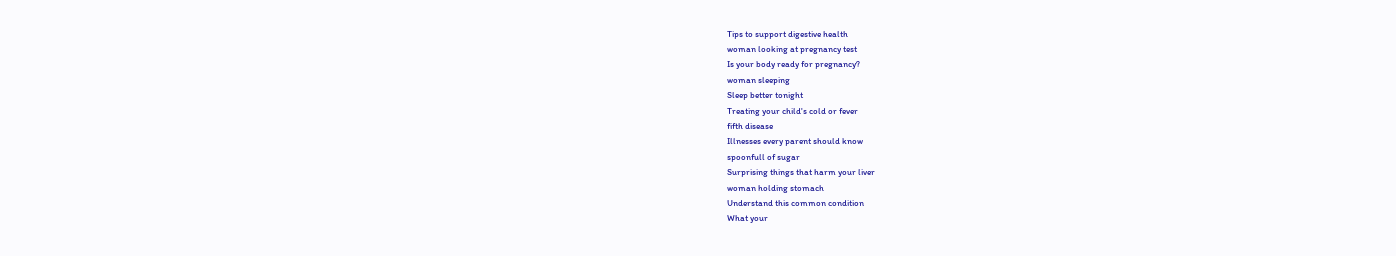Tips to support digestive health
woman looking at pregnancy test
Is your body ready for pregnancy?
woman sleeping
Sleep better tonight
Treating your child's cold or fever
fifth disease
Illnesses every parent should know
spoonfull of sugar
Surprising things that harm your liver
woman holding stomach
Understand this common condition
What your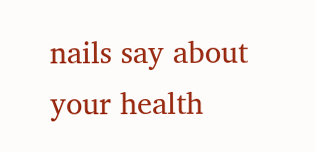nails say about your health